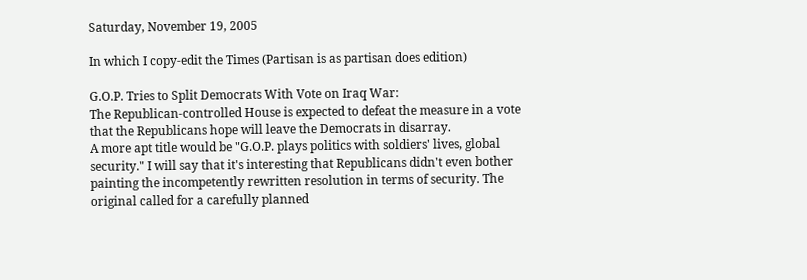Saturday, November 19, 2005

In which I copy-edit the Times (Partisan is as partisan does edition)

G.O.P. Tries to Split Democrats With Vote on Iraq War:
The Republican-controlled House is expected to defeat the measure in a vote that the Republicans hope will leave the Democrats in disarray.
A more apt title would be "G.O.P. plays politics with soldiers' lives, global security." I will say that it's interesting that Republicans didn't even bother painting the incompetently rewritten resolution in terms of security. The original called for a carefully planned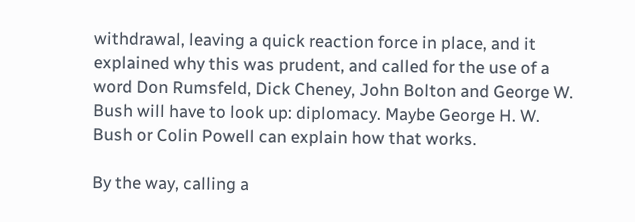withdrawal, leaving a quick reaction force in place, and it explained why this was prudent, and called for the use of a word Don Rumsfeld, Dick Cheney, John Bolton and George W. Bush will have to look up: diplomacy. Maybe George H. W. Bush or Colin Powell can explain how that works.

By the way, calling a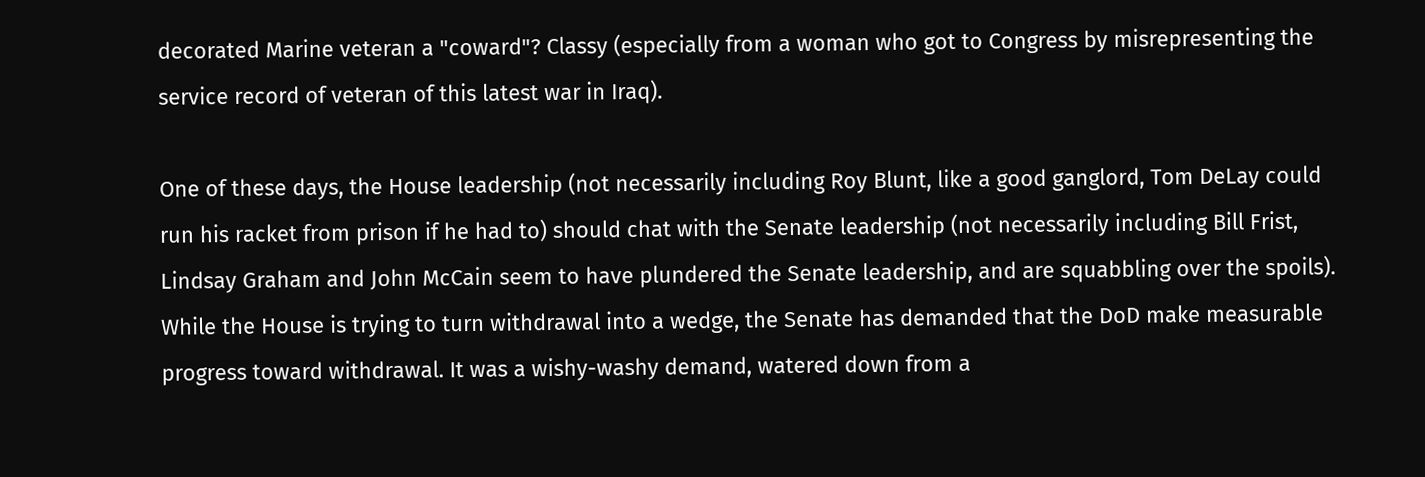decorated Marine veteran a "coward"? Classy (especially from a woman who got to Congress by misrepresenting the service record of veteran of this latest war in Iraq).

One of these days, the House leadership (not necessarily including Roy Blunt, like a good ganglord, Tom DeLay could run his racket from prison if he had to) should chat with the Senate leadership (not necessarily including Bill Frist, Lindsay Graham and John McCain seem to have plundered the Senate leadership, and are squabbling over the spoils). While the House is trying to turn withdrawal into a wedge, the Senate has demanded that the DoD make measurable progress toward withdrawal. It was a wishy-washy demand, watered down from a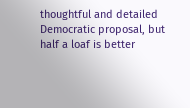thoughtful and detailed Democratic proposal, but half a loaf is better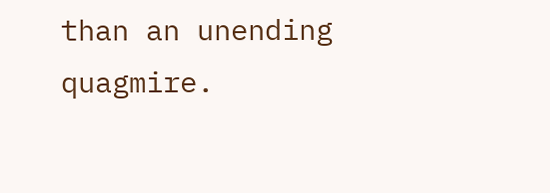than an unending quagmire.